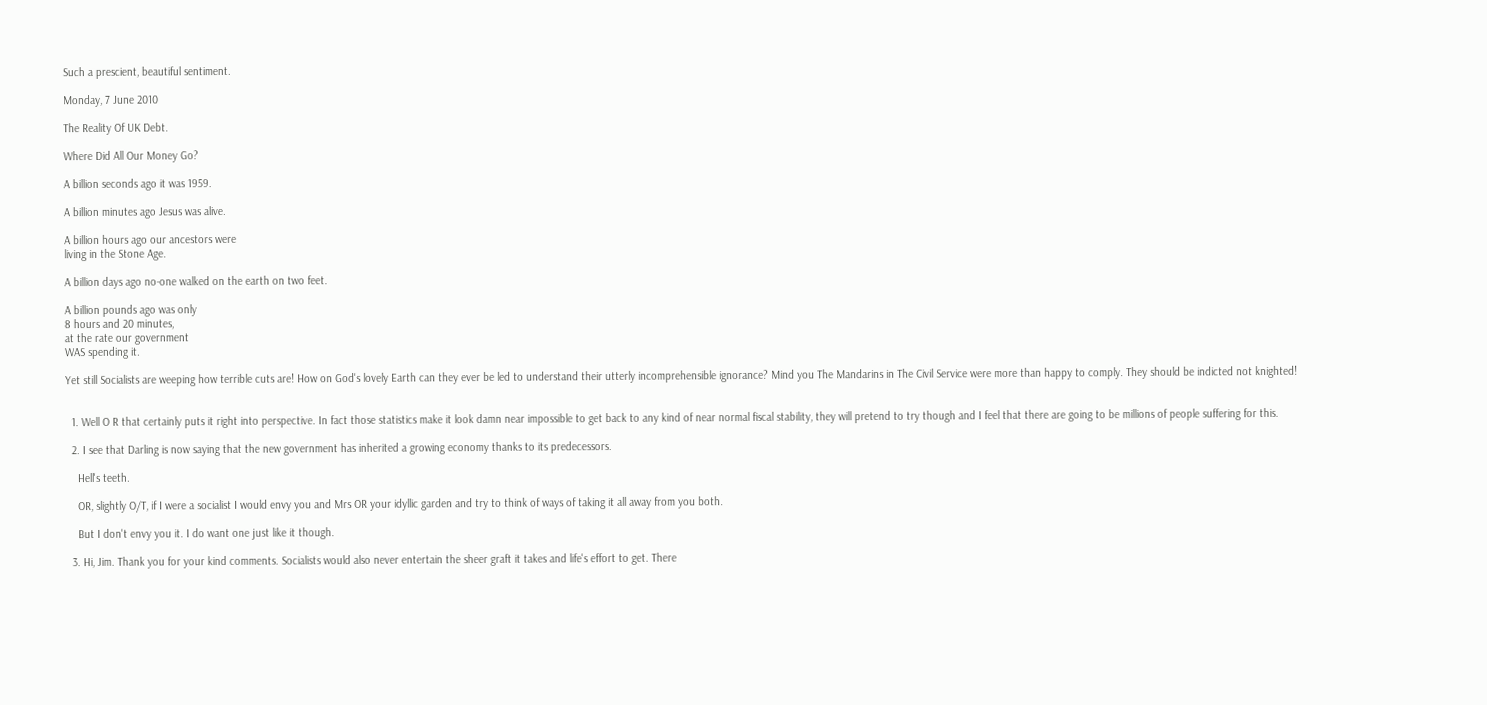Such a prescient, beautiful sentiment.

Monday, 7 June 2010

The Reality Of UK Debt.

Where Did All Our Money Go?

A billion seconds ago it was 1959.

A billion minutes ago Jesus was alive.

A billion hours ago our ancestors were
living in the Stone Age.

A billion days ago no-one walked on the earth on two feet.

A billion pounds ago was only
8 hours and 20 minutes,
at the rate our government
WAS spending it.

Yet still Socialists are weeping how terrible cuts are! How on God's lovely Earth can they ever be led to understand their utterly incomprehensible ignorance? Mind you The Mandarins in The Civil Service were more than happy to comply. They should be indicted not knighted!


  1. Well O R that certainly puts it right into perspective. In fact those statistics make it look damn near impossible to get back to any kind of near normal fiscal stability, they will pretend to try though and I feel that there are going to be millions of people suffering for this.

  2. I see that Darling is now saying that the new government has inherited a growing economy thanks to its predecessors.

    Hell's teeth.

    OR, slightly O/T, if I were a socialist I would envy you and Mrs OR your idyllic garden and try to think of ways of taking it all away from you both.

    But I don't envy you it. I do want one just like it though.

  3. Hi, Jim. Thank you for your kind comments. Socialists would also never entertain the sheer graft it takes and life's effort to get. There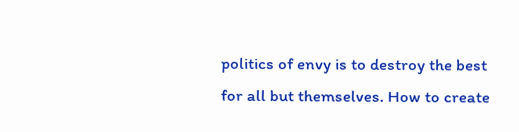politics of envy is to destroy the best for all but themselves. How to create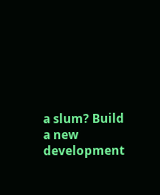a slum? Build a new development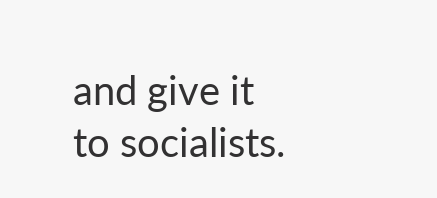and give it to socialists.